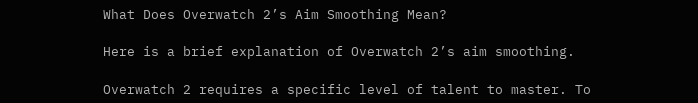What Does Overwatch 2’s Aim Smoothing Mean?

Here is a brief explanation of Overwatch 2’s aim smoothing.

Overwatch 2 requires a specific level of talent to master. To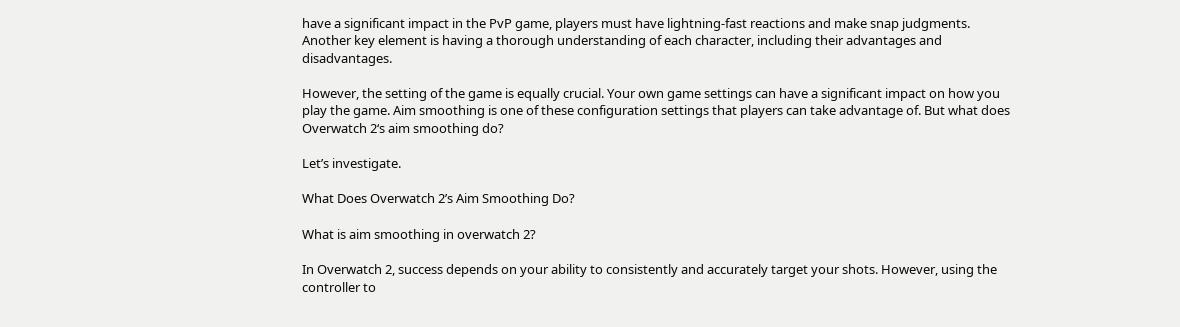have a significant impact in the PvP game, players must have lightning-fast reactions and make snap judgments. Another key element is having a thorough understanding of each character, including their advantages and disadvantages.

However, the setting of the game is equally crucial. Your own game settings can have a significant impact on how you play the game. Aim smoothing is one of these configuration settings that players can take advantage of. But what does Overwatch 2‘s aim smoothing do?

Let’s investigate.

What Does Overwatch 2’s Aim Smoothing Do?

What is aim smoothing in overwatch 2?

In Overwatch 2, success depends on your ability to consistently and accurately target your shots. However, using the controller to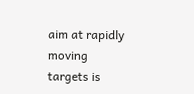aim at rapidly moving targets is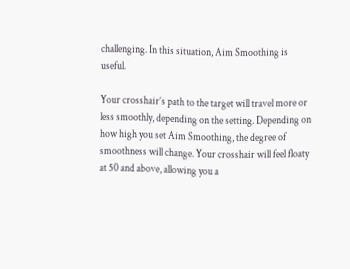challenging. In this situation, Aim Smoothing is useful.

Your crosshair’s path to the target will travel more or less smoothly, depending on the setting. Depending on how high you set Aim Smoothing, the degree of smoothness will change. Your crosshair will feel floaty at 50 and above, allowing you a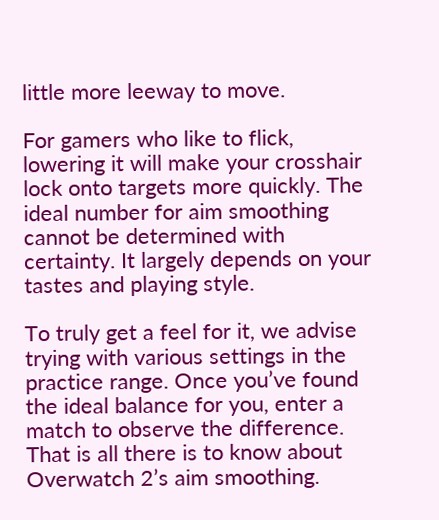little more leeway to move.

For gamers who like to flick, lowering it will make your crosshair lock onto targets more quickly. The ideal number for aim smoothing cannot be determined with certainty. It largely depends on your tastes and playing style.

To truly get a feel for it, we advise trying with various settings in the practice range. Once you’ve found the ideal balance for you, enter a match to observe the difference. That is all there is to know about Overwatch 2’s aim smoothing.